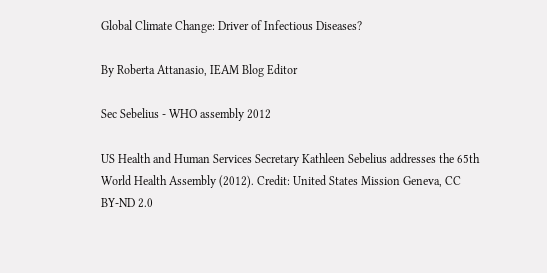Global Climate Change: Driver of Infectious Diseases?

By Roberta Attanasio, IEAM Blog Editor

Sec Sebelius - WHO assembly 2012

US Health and Human Services Secretary Kathleen Sebelius addresses the 65th World Health Assembly (2012). Credit: United States Mission Geneva, CC BY-ND 2.0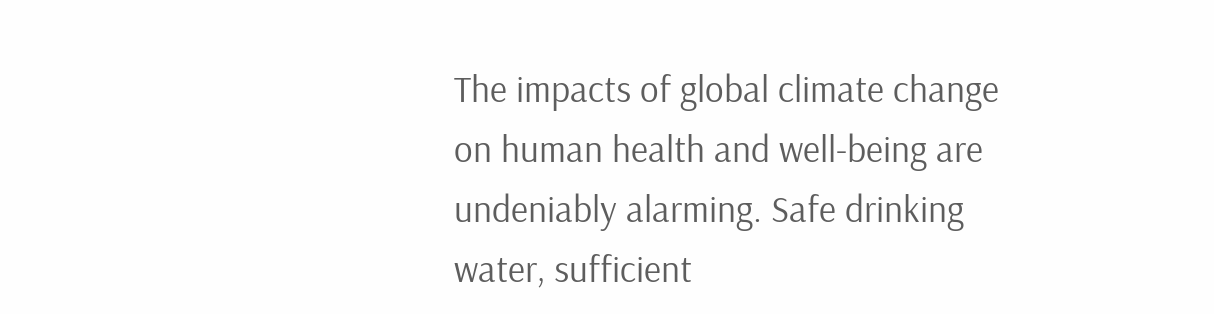The impacts of global climate change on human health and well-being are undeniably alarming. Safe drinking water, sufficient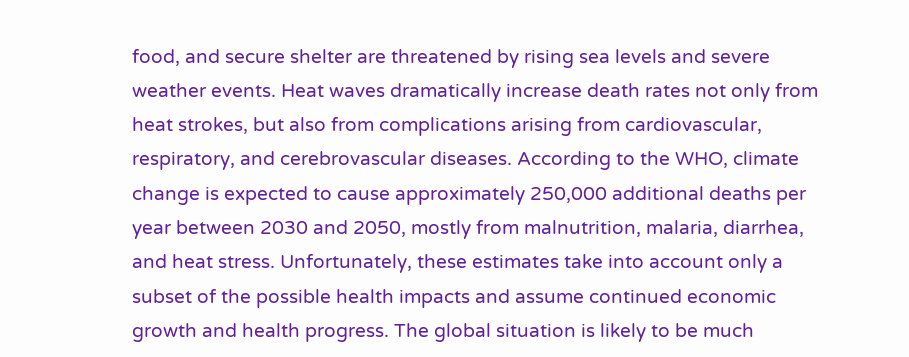food, and secure shelter are threatened by rising sea levels and severe weather events. Heat waves dramatically increase death rates not only from heat strokes, but also from complications arising from cardiovascular, respiratory, and cerebrovascular diseases. According to the WHO, climate change is expected to cause approximately 250,000 additional deaths per year between 2030 and 2050, mostly from malnutrition, malaria, diarrhea, and heat stress. Unfortunately, these estimates take into account only a subset of the possible health impacts and assume continued economic growth and health progress. The global situation is likely to be much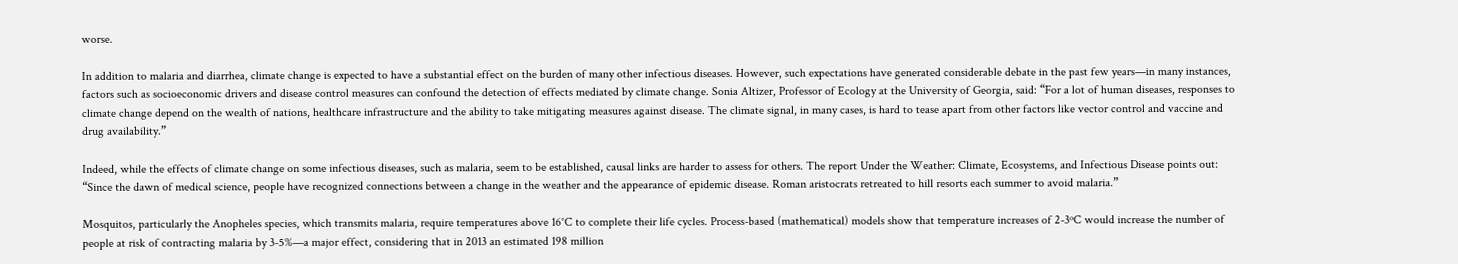worse.

In addition to malaria and diarrhea, climate change is expected to have a substantial effect on the burden of many other infectious diseases. However, such expectations have generated considerable debate in the past few years—in many instances, factors such as socioeconomic drivers and disease control measures can confound the detection of effects mediated by climate change. Sonia Altizer, Professor of Ecology at the University of Georgia, said: “For a lot of human diseases, responses to climate change depend on the wealth of nations, healthcare infrastructure and the ability to take mitigating measures against disease. The climate signal, in many cases, is hard to tease apart from other factors like vector control and vaccine and drug availability.”

Indeed, while the effects of climate change on some infectious diseases, such as malaria, seem to be established, causal links are harder to assess for others. The report Under the Weather: Climate, Ecosystems, and Infectious Disease points out: “Since the dawn of medical science, people have recognized connections between a change in the weather and the appearance of epidemic disease. Roman aristocrats retreated to hill resorts each summer to avoid malaria.”

Mosquitos, particularly the Anopheles species, which transmits malaria, require temperatures above 16°C to complete their life cycles. Process-based (mathematical) models show that temperature increases of 2-3ºC would increase the number of people at risk of contracting malaria by 3-5%—a major effect, considering that in 2013 an estimated 198 million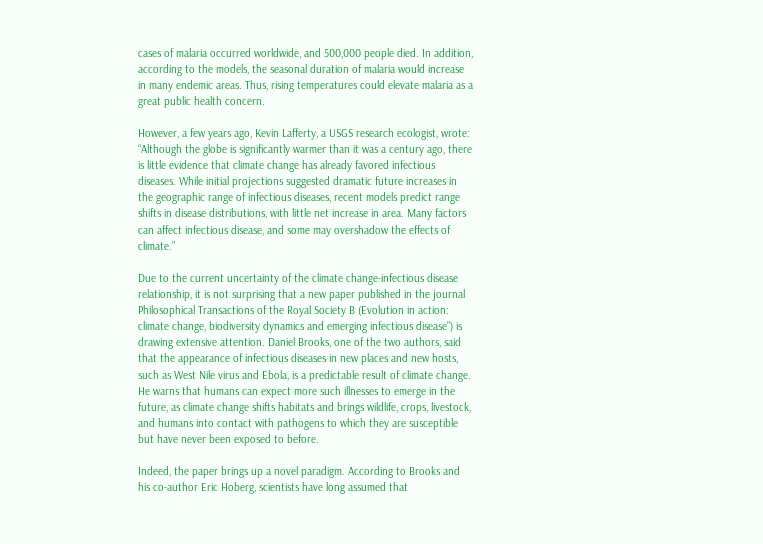cases of malaria occurred worldwide, and 500,000 people died. In addition, according to the models, the seasonal duration of malaria would increase in many endemic areas. Thus, rising temperatures could elevate malaria as a great public health concern.

However, a few years ago, Kevin Lafferty, a USGS research ecologist, wrote: “Although the globe is significantly warmer than it was a century ago, there is little evidence that climate change has already favored infectious diseases. While initial projections suggested dramatic future increases in the geographic range of infectious diseases, recent models predict range shifts in disease distributions, with little net increase in area. Many factors can affect infectious disease, and some may overshadow the effects of climate.”

Due to the current uncertainty of the climate change-infectious disease relationship, it is not surprising that a new paper published in the journal Philosophical Transactions of the Royal Society B (Evolution in action: climate change, biodiversity dynamics and emerging infectious disease”) is drawing extensive attention. Daniel Brooks, one of the two authors, said that the appearance of infectious diseases in new places and new hosts, such as West Nile virus and Ebola, is a predictable result of climate change. He warns that humans can expect more such illnesses to emerge in the future, as climate change shifts habitats and brings wildlife, crops, livestock, and humans into contact with pathogens to which they are susceptible but have never been exposed to before.

Indeed, the paper brings up a novel paradigm. According to Brooks and his co-author Eric Hoberg, scientists have long assumed that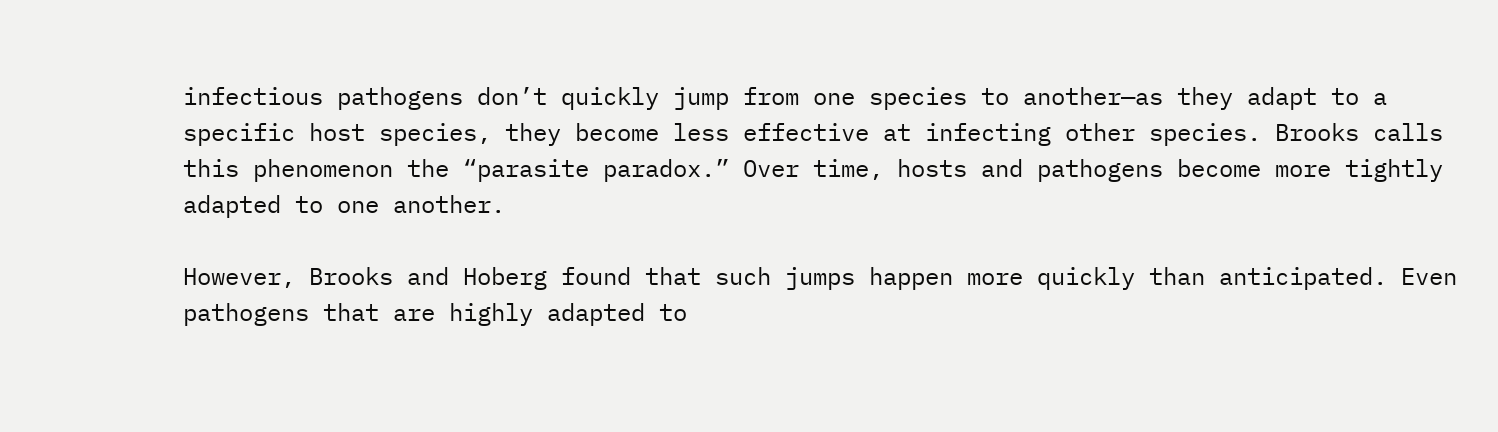infectious pathogens don’t quickly jump from one species to another—as they adapt to a specific host species, they become less effective at infecting other species. Brooks calls this phenomenon the “parasite paradox.” Over time, hosts and pathogens become more tightly adapted to one another.

However, Brooks and Hoberg found that such jumps happen more quickly than anticipated. Even pathogens that are highly adapted to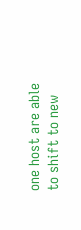one host are able to shift to new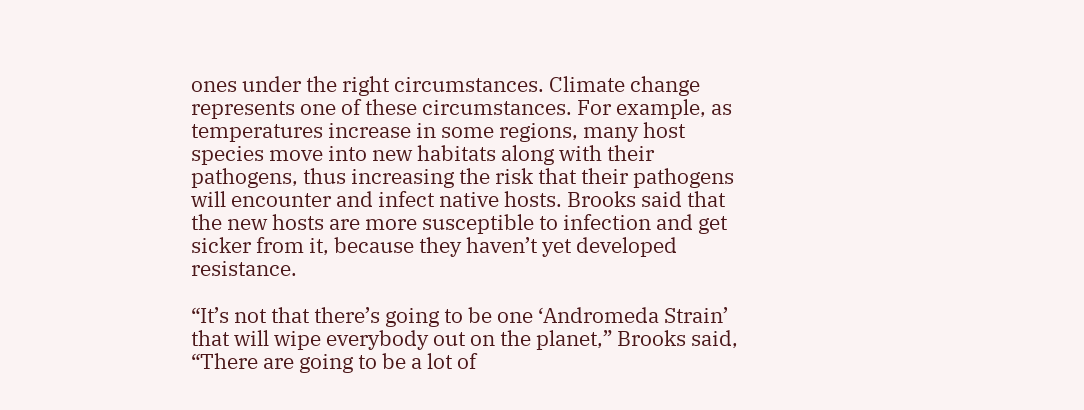ones under the right circumstances. Climate change represents one of these circumstances. For example, as temperatures increase in some regions, many host species move into new habitats along with their pathogens, thus increasing the risk that their pathogens will encounter and infect native hosts. Brooks said that the new hosts are more susceptible to infection and get sicker from it, because they haven’t yet developed resistance.

“It’s not that there’s going to be one ‘Andromeda Strain’ that will wipe everybody out on the planet,” Brooks said, “There are going to be a lot of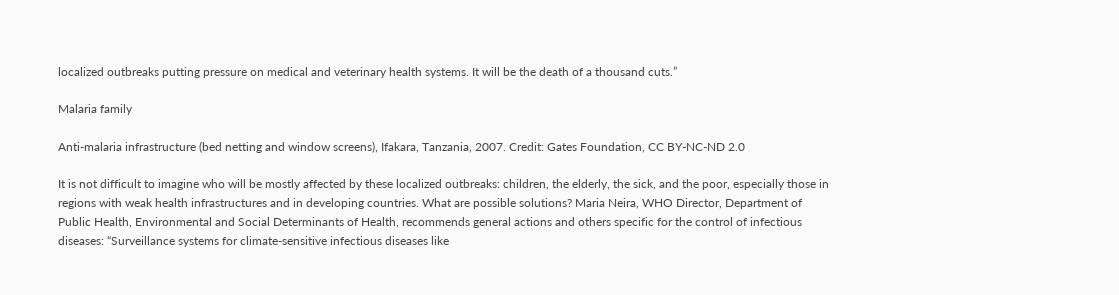localized outbreaks putting pressure on medical and veterinary health systems. It will be the death of a thousand cuts.”

Malaria family

Anti-malaria infrastructure (bed netting and window screens), Ifakara, Tanzania, 2007. Credit: Gates Foundation, CC BY-NC-ND 2.0

It is not difficult to imagine who will be mostly affected by these localized outbreaks: children, the elderly, the sick, and the poor, especially those in regions with weak health infrastructures and in developing countries. What are possible solutions? Maria Neira, WHO Director, Department of Public Health, Environmental and Social Determinants of Health, recommends general actions and others specific for the control of infectious diseases: “Surveillance systems for climate-sensitive infectious diseases like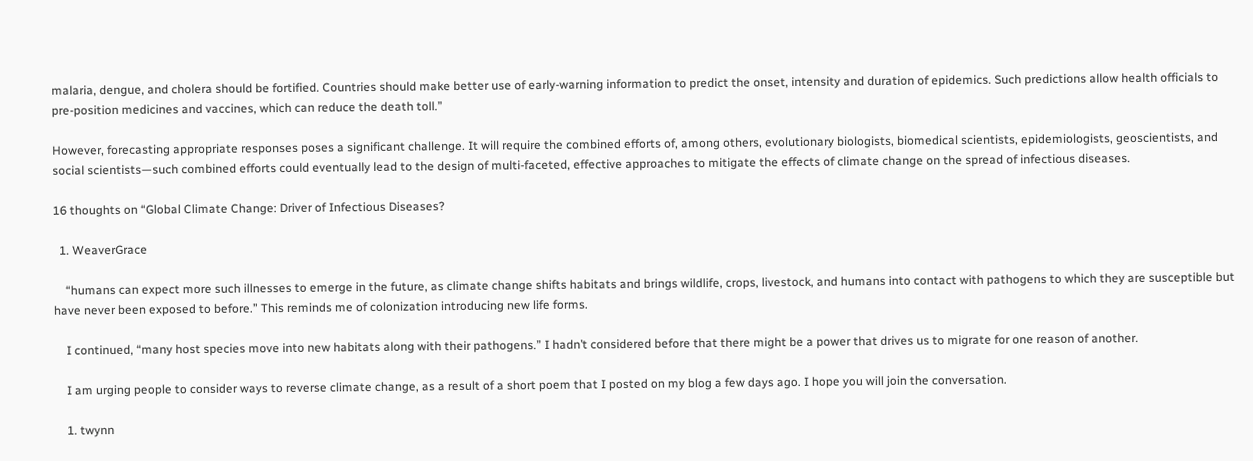malaria, dengue, and cholera should be fortified. Countries should make better use of early-warning information to predict the onset, intensity and duration of epidemics. Such predictions allow health officials to pre-position medicines and vaccines, which can reduce the death toll.”

However, forecasting appropriate responses poses a significant challenge. It will require the combined efforts of, among others, evolutionary biologists, biomedical scientists, epidemiologists, geoscientists, and social scientists—such combined efforts could eventually lead to the design of multi-faceted, effective approaches to mitigate the effects of climate change on the spread of infectious diseases.

16 thoughts on “Global Climate Change: Driver of Infectious Diseases?

  1. WeaverGrace

    “humans can expect more such illnesses to emerge in the future, as climate change shifts habitats and brings wildlife, crops, livestock, and humans into contact with pathogens to which they are susceptible but have never been exposed to before.” This reminds me of colonization introducing new life forms.

    I continued, “many host species move into new habitats along with their pathogens.” I hadn’t considered before that there might be a power that drives us to migrate for one reason of another.

    I am urging people to consider ways to reverse climate change, as a result of a short poem that I posted on my blog a few days ago. I hope you will join the conversation.

    1. twynn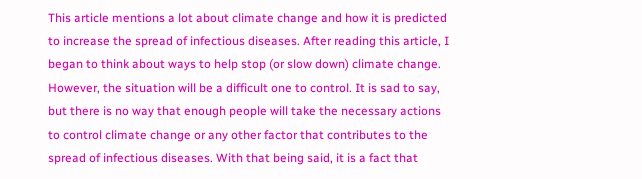This article mentions a lot about climate change and how it is predicted to increase the spread of infectious diseases. After reading this article, I began to think about ways to help stop (or slow down) climate change. However, the situation will be a difficult one to control. It is sad to say, but there is no way that enough people will take the necessary actions to control climate change or any other factor that contributes to the spread of infectious diseases. With that being said, it is a fact that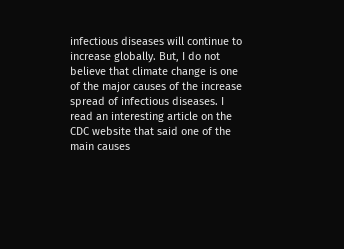infectious diseases will continue to increase globally. But, I do not believe that climate change is one of the major causes of the increase spread of infectious diseases. I read an interesting article on the CDC website that said one of the main causes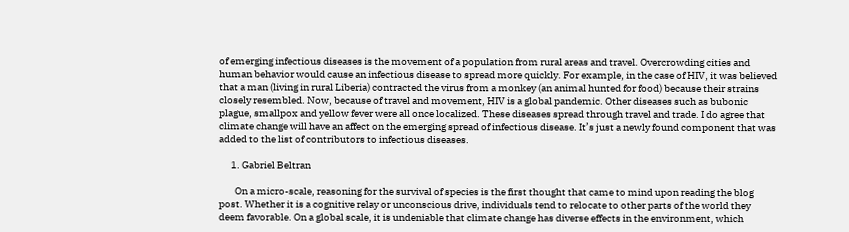of emerging infectious diseases is the movement of a population from rural areas and travel. Overcrowding cities and human behavior would cause an infectious disease to spread more quickly. For example, in the case of HIV, it was believed that a man (living in rural Liberia) contracted the virus from a monkey (an animal hunted for food) because their strains closely resembled. Now, because of travel and movement, HIV is a global pandemic. Other diseases such as bubonic plague, smallpox and yellow fever were all once localized. These diseases spread through travel and trade. I do agree that climate change will have an affect on the emerging spread of infectious disease. It’s just a newly found component that was added to the list of contributors to infectious diseases.

      1. Gabriel Beltran

        On a micro-scale, reasoning for the survival of species is the first thought that came to mind upon reading the blog post. Whether it is a cognitive relay or unconscious drive, individuals tend to relocate to other parts of the world they deem favorable. On a global scale, it is undeniable that climate change has diverse effects in the environment, which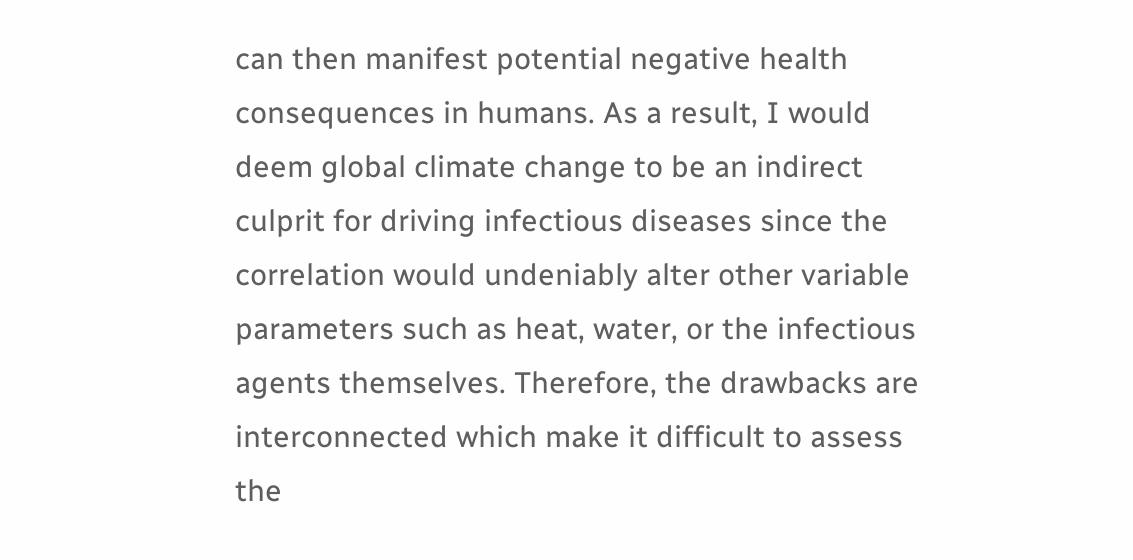can then manifest potential negative health consequences in humans. As a result, I would deem global climate change to be an indirect culprit for driving infectious diseases since the correlation would undeniably alter other variable parameters such as heat, water, or the infectious agents themselves. Therefore, the drawbacks are interconnected which make it difficult to assess the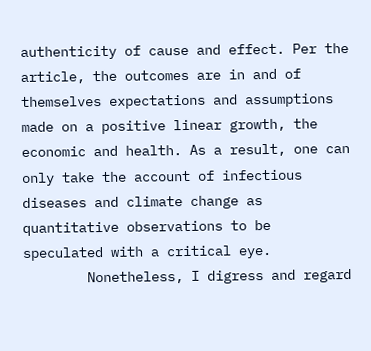authenticity of cause and effect. Per the article, the outcomes are in and of themselves expectations and assumptions made on a positive linear growth, the economic and health. As a result, one can only take the account of infectious diseases and climate change as quantitative observations to be speculated with a critical eye.
        Nonetheless, I digress and regard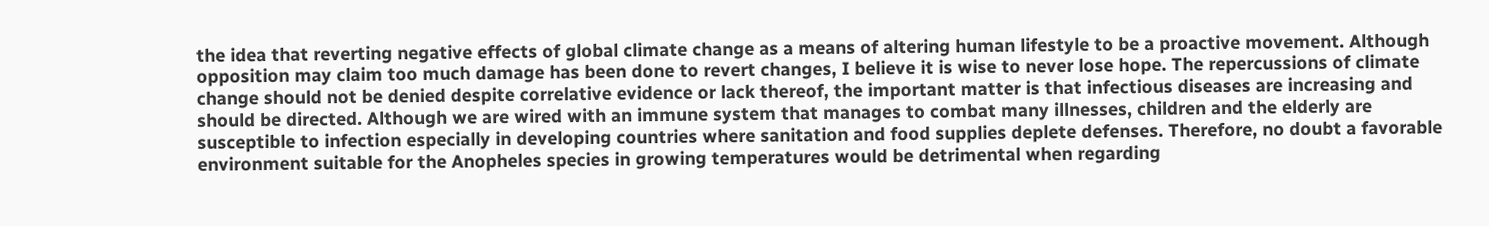the idea that reverting negative effects of global climate change as a means of altering human lifestyle to be a proactive movement. Although opposition may claim too much damage has been done to revert changes, I believe it is wise to never lose hope. The repercussions of climate change should not be denied despite correlative evidence or lack thereof, the important matter is that infectious diseases are increasing and should be directed. Although we are wired with an immune system that manages to combat many illnesses, children and the elderly are susceptible to infection especially in developing countries where sanitation and food supplies deplete defenses. Therefore, no doubt a favorable environment suitable for the Anopheles species in growing temperatures would be detrimental when regarding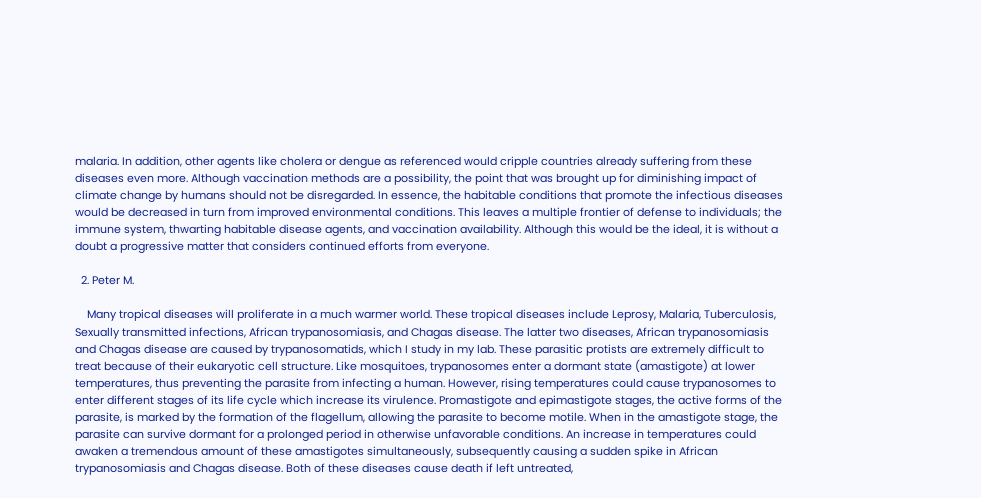malaria. In addition, other agents like cholera or dengue as referenced would cripple countries already suffering from these diseases even more. Although vaccination methods are a possibility, the point that was brought up for diminishing impact of climate change by humans should not be disregarded. In essence, the habitable conditions that promote the infectious diseases would be decreased in turn from improved environmental conditions. This leaves a multiple frontier of defense to individuals; the immune system, thwarting habitable disease agents, and vaccination availability. Although this would be the ideal, it is without a doubt a progressive matter that considers continued efforts from everyone.

  2. Peter M.

    Many tropical diseases will proliferate in a much warmer world. These tropical diseases include Leprosy, Malaria, Tuberculosis, Sexually transmitted infections, African trypanosomiasis, and Chagas disease. The latter two diseases, African trypanosomiasis and Chagas disease are caused by trypanosomatids, which I study in my lab. These parasitic protists are extremely difficult to treat because of their eukaryotic cell structure. Like mosquitoes, trypanosomes enter a dormant state (amastigote) at lower temperatures, thus preventing the parasite from infecting a human. However, rising temperatures could cause trypanosomes to enter different stages of its life cycle which increase its virulence. Promastigote and epimastigote stages, the active forms of the parasite, is marked by the formation of the flagellum, allowing the parasite to become motile. When in the amastigote stage, the parasite can survive dormant for a prolonged period in otherwise unfavorable conditions. An increase in temperatures could awaken a tremendous amount of these amastigotes simultaneously, subsequently causing a sudden spike in African trypanosomiasis and Chagas disease. Both of these diseases cause death if left untreated,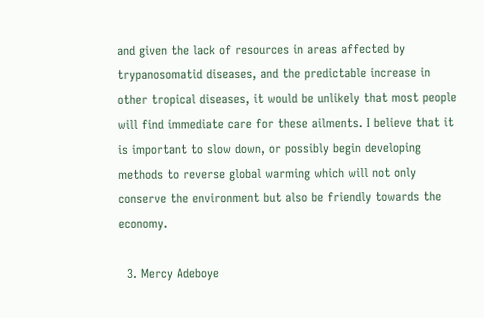and given the lack of resources in areas affected by trypanosomatid diseases, and the predictable increase in other tropical diseases, it would be unlikely that most people will find immediate care for these ailments. I believe that it is important to slow down, or possibly begin developing methods to reverse global warming which will not only conserve the environment but also be friendly towards the economy.

  3. Mercy Adeboye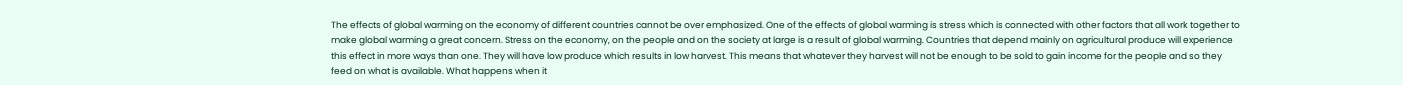The effects of global warming on the economy of different countries cannot be over emphasized. One of the effects of global warming is stress which is connected with other factors that all work together to make global warming a great concern. Stress on the economy, on the people and on the society at large is a result of global warming. Countries that depend mainly on agricultural produce will experience this effect in more ways than one. They will have low produce which results in low harvest. This means that whatever they harvest will not be enough to be sold to gain income for the people and so they feed on what is available. What happens when it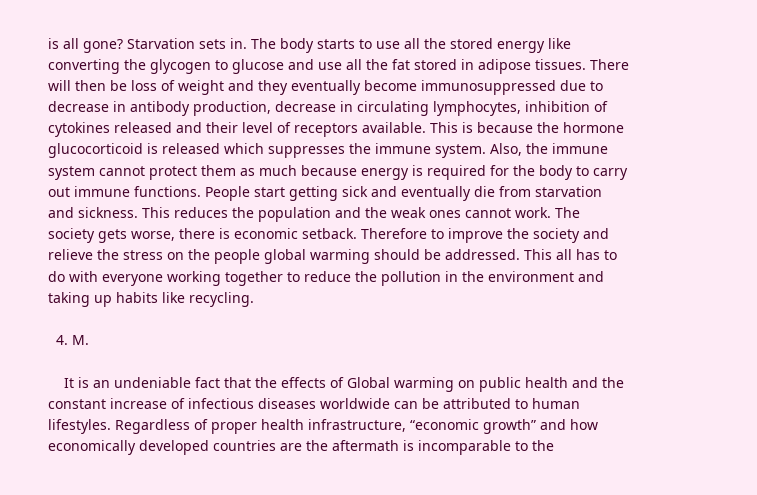is all gone? Starvation sets in. The body starts to use all the stored energy like converting the glycogen to glucose and use all the fat stored in adipose tissues. There will then be loss of weight and they eventually become immunosuppressed due to decrease in antibody production, decrease in circulating lymphocytes, inhibition of cytokines released and their level of receptors available. This is because the hormone glucocorticoid is released which suppresses the immune system. Also, the immune system cannot protect them as much because energy is required for the body to carry out immune functions. People start getting sick and eventually die from starvation and sickness. This reduces the population and the weak ones cannot work. The society gets worse, there is economic setback. Therefore to improve the society and relieve the stress on the people global warming should be addressed. This all has to do with everyone working together to reduce the pollution in the environment and taking up habits like recycling.

  4. M.

    It is an undeniable fact that the effects of Global warming on public health and the constant increase of infectious diseases worldwide can be attributed to human lifestyles. Regardless of proper health infrastructure, “economic growth” and how economically developed countries are the aftermath is incomparable to the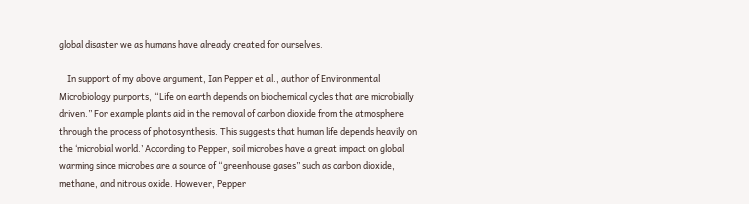global disaster we as humans have already created for ourselves.

    In support of my above argument, Ian Pepper et al., author of Environmental Microbiology purports, “Life on earth depends on biochemical cycles that are microbially driven.” For example plants aid in the removal of carbon dioxide from the atmosphere through the process of photosynthesis. This suggests that human life depends heavily on the ‘microbial world.’ According to Pepper, soil microbes have a great impact on global warming since microbes are a source of “greenhouse gases” such as carbon dioxide, methane, and nitrous oxide. However, Pepper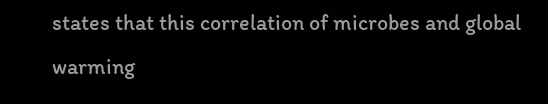states that this correlation of microbes and global warming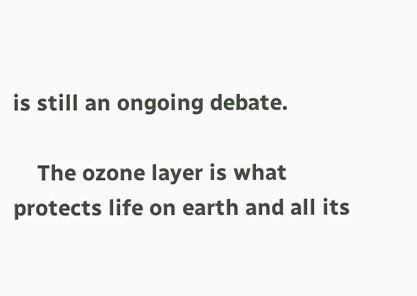is still an ongoing debate.

    The ozone layer is what protects life on earth and all its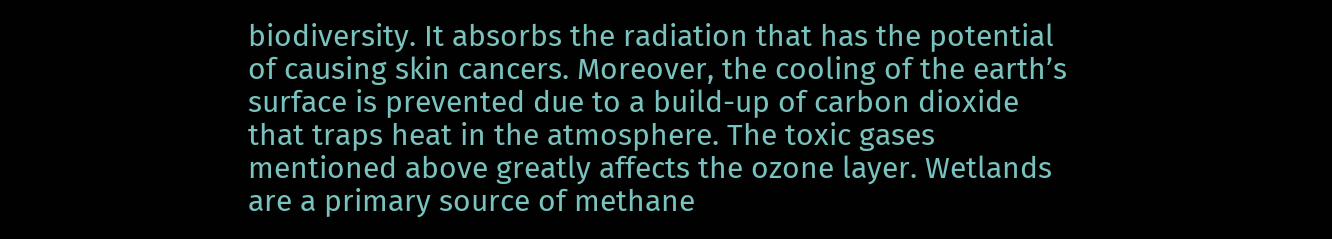biodiversity. It absorbs the radiation that has the potential of causing skin cancers. Moreover, the cooling of the earth’s surface is prevented due to a build-up of carbon dioxide that traps heat in the atmosphere. The toxic gases mentioned above greatly affects the ozone layer. Wetlands are a primary source of methane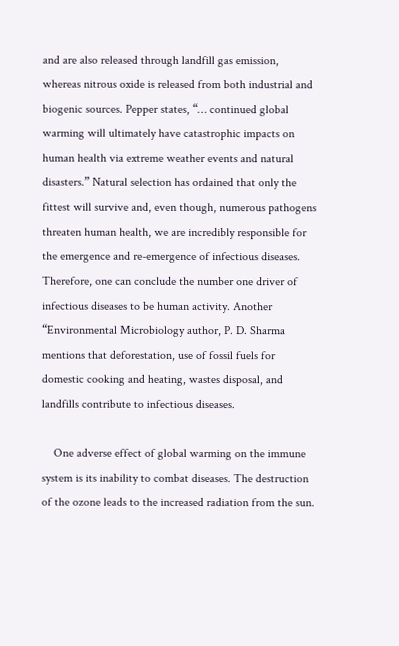and are also released through landfill gas emission, whereas nitrous oxide is released from both industrial and biogenic sources. Pepper states, “… continued global warming will ultimately have catastrophic impacts on human health via extreme weather events and natural disasters.” Natural selection has ordained that only the fittest will survive and, even though, numerous pathogens threaten human health, we are incredibly responsible for the emergence and re-emergence of infectious diseases. Therefore, one can conclude the number one driver of infectious diseases to be human activity. Another “Environmental Microbiology author, P. D. Sharma mentions that deforestation, use of fossil fuels for domestic cooking and heating, wastes disposal, and landfills contribute to infectious diseases.

    One adverse effect of global warming on the immune system is its inability to combat diseases. The destruction of the ozone leads to the increased radiation from the sun.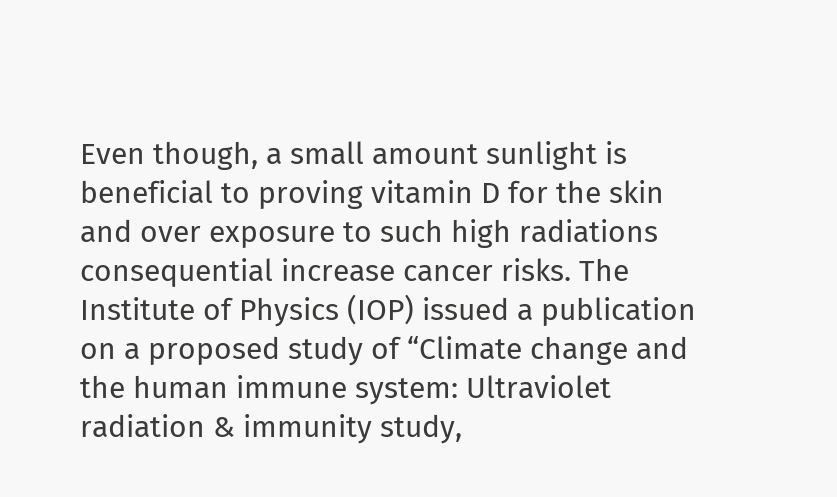Even though, a small amount sunlight is beneficial to proving vitamin D for the skin and over exposure to such high radiations consequential increase cancer risks. The Institute of Physics (IOP) issued a publication on a proposed study of “Climate change and the human immune system: Ultraviolet radiation & immunity study,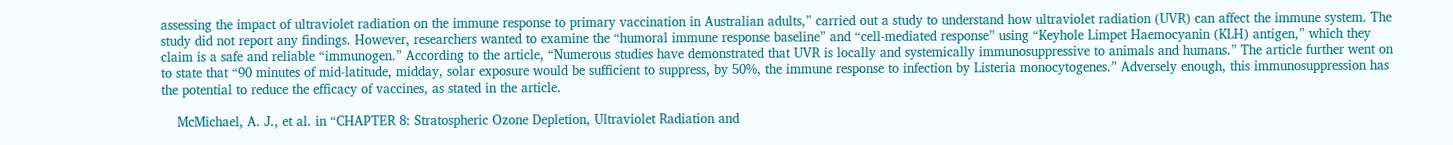assessing the impact of ultraviolet radiation on the immune response to primary vaccination in Australian adults,” carried out a study to understand how ultraviolet radiation (UVR) can affect the immune system. The study did not report any findings. However, researchers wanted to examine the “humoral immune response baseline” and “cell-mediated response” using “Keyhole Limpet Haemocyanin (KLH) antigen,” which they claim is a safe and reliable “immunogen.” According to the article, “Numerous studies have demonstrated that UVR is locally and systemically immunosuppressive to animals and humans.” The article further went on to state that “90 minutes of mid-latitude, midday, solar exposure would be sufficient to suppress, by 50%, the immune response to infection by Listeria monocytogenes.” Adversely enough, this immunosuppression has the potential to reduce the efficacy of vaccines, as stated in the article.

    McMichael, A. J., et al. in “CHAPTER 8: Stratospheric Ozone Depletion, Ultraviolet Radiation and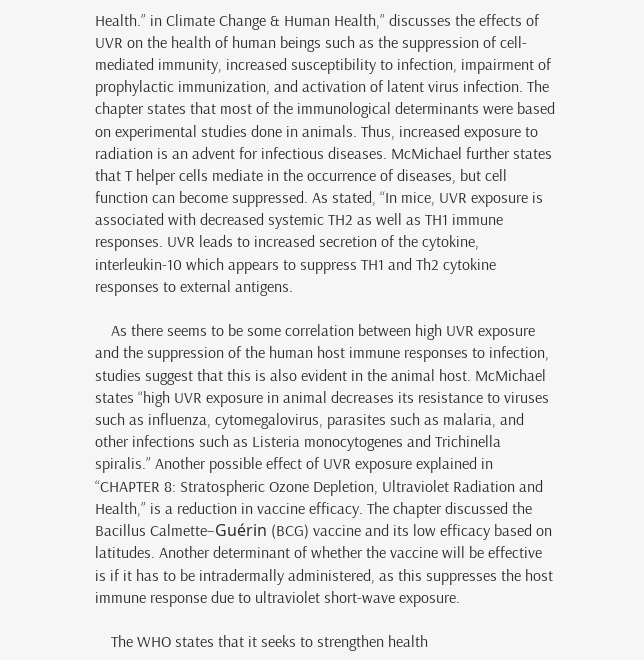Health.” in Climate Change & Human Health,” discusses the effects of UVR on the health of human beings such as the suppression of cell-mediated immunity, increased susceptibility to infection, impairment of prophylactic immunization, and activation of latent virus infection. The chapter states that most of the immunological determinants were based on experimental studies done in animals. Thus, increased exposure to radiation is an advent for infectious diseases. McMichael further states that T helper cells mediate in the occurrence of diseases, but cell function can become suppressed. As stated, “In mice, UVR exposure is associated with decreased systemic TH2 as well as TH1 immune responses. UVR leads to increased secretion of the cytokine, interleukin-10 which appears to suppress TH1 and Th2 cytokine responses to external antigens.

    As there seems to be some correlation between high UVR exposure and the suppression of the human host immune responses to infection, studies suggest that this is also evident in the animal host. McMichael states “high UVR exposure in animal decreases its resistance to viruses such as influenza, cytomegalovirus, parasites such as malaria, and other infections such as Listeria monocytogenes and Trichinella spiralis.” Another possible effect of UVR exposure explained in “CHAPTER 8: Stratospheric Ozone Depletion, Ultraviolet Radiation and Health,” is a reduction in vaccine efficacy. The chapter discussed the Bacillus Calmette–Guérin (BCG) vaccine and its low efficacy based on latitudes. Another determinant of whether the vaccine will be effective is if it has to be intradermally administered, as this suppresses the host immune response due to ultraviolet short-wave exposure.

    The WHO states that it seeks to strengthen health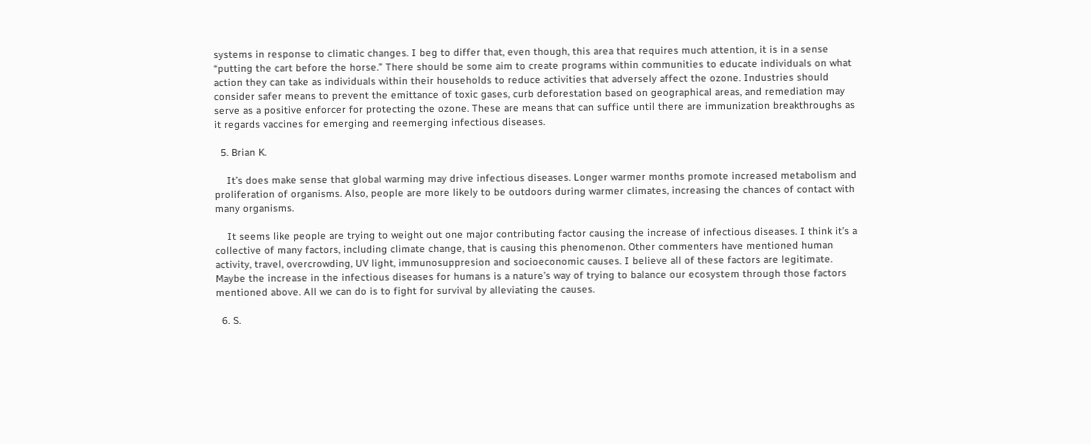systems in response to climatic changes. I beg to differ that, even though, this area that requires much attention, it is in a sense “putting the cart before the horse.” There should be some aim to create programs within communities to educate individuals on what action they can take as individuals within their households to reduce activities that adversely affect the ozone. Industries should consider safer means to prevent the emittance of toxic gases, curb deforestation based on geographical areas, and remediation may serve as a positive enforcer for protecting the ozone. These are means that can suffice until there are immunization breakthroughs as it regards vaccines for emerging and reemerging infectious diseases.

  5. Brian K.

    It’s does make sense that global warming may drive infectious diseases. Longer warmer months promote increased metabolism and proliferation of organisms. Also, people are more likely to be outdoors during warmer climates, increasing the chances of contact with many organisms.

    It seems like people are trying to weight out one major contributing factor causing the increase of infectious diseases. I think it’s a collective of many factors, including climate change, that is causing this phenomenon. Other commenters have mentioned human activity, travel, overcrowding, UV light, immunosuppresion and socioeconomic causes. I believe all of these factors are legitimate. Maybe the increase in the infectious diseases for humans is a nature’s way of trying to balance our ecosystem through those factors mentioned above. All we can do is to fight for survival by alleviating the causes.

  6. S.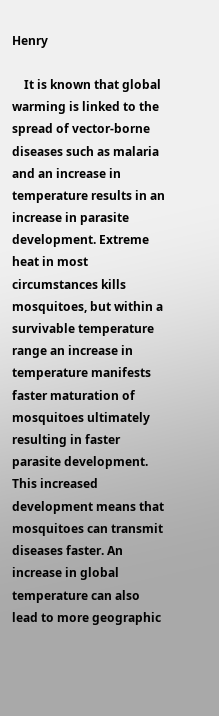Henry

    It is known that global warming is linked to the spread of vector-borne diseases such as malaria and an increase in temperature results in an increase in parasite development. Extreme heat in most circumstances kills mosquitoes, but within a survivable temperature range an increase in temperature manifests faster maturation of mosquitoes ultimately resulting in faster parasite development. This increased development means that mosquitoes can transmit diseases faster. An increase in global temperature can also lead to more geographic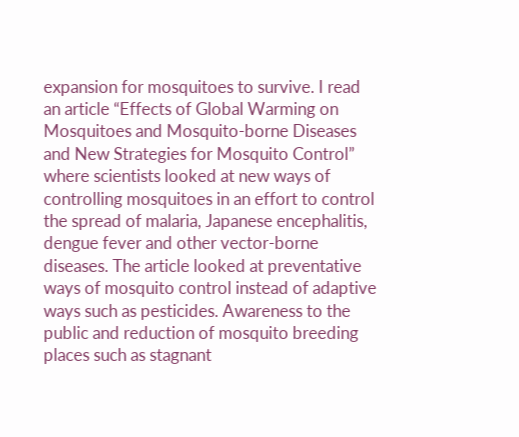expansion for mosquitoes to survive. I read an article “Effects of Global Warming on Mosquitoes and Mosquito-borne Diseases and New Strategies for Mosquito Control” where scientists looked at new ways of controlling mosquitoes in an effort to control the spread of malaria, Japanese encephalitis, dengue fever and other vector-borne diseases. The article looked at preventative ways of mosquito control instead of adaptive ways such as pesticides. Awareness to the public and reduction of mosquito breeding places such as stagnant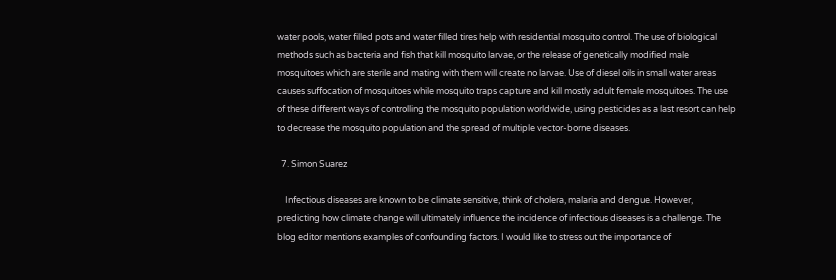water pools, water filled pots and water filled tires help with residential mosquito control. The use of biological methods such as bacteria and fish that kill mosquito larvae, or the release of genetically modified male mosquitoes which are sterile and mating with them will create no larvae. Use of diesel oils in small water areas causes suffocation of mosquitoes while mosquito traps capture and kill mostly adult female mosquitoes. The use of these different ways of controlling the mosquito population worldwide, using pesticides as a last resort can help to decrease the mosquito population and the spread of multiple vector-borne diseases.

  7. Simon Suarez

    Infectious diseases are known to be climate sensitive, think of cholera, malaria and dengue. However, predicting how climate change will ultimately influence the incidence of infectious diseases is a challenge. The blog editor mentions examples of confounding factors. I would like to stress out the importance of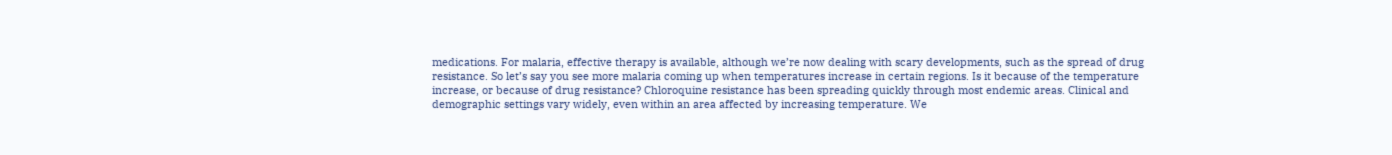medications. For malaria, effective therapy is available, although we’re now dealing with scary developments, such as the spread of drug resistance. So let’s say you see more malaria coming up when temperatures increase in certain regions. Is it because of the temperature increase, or because of drug resistance? Chloroquine resistance has been spreading quickly through most endemic areas. Clinical and demographic settings vary widely, even within an area affected by increasing temperature. We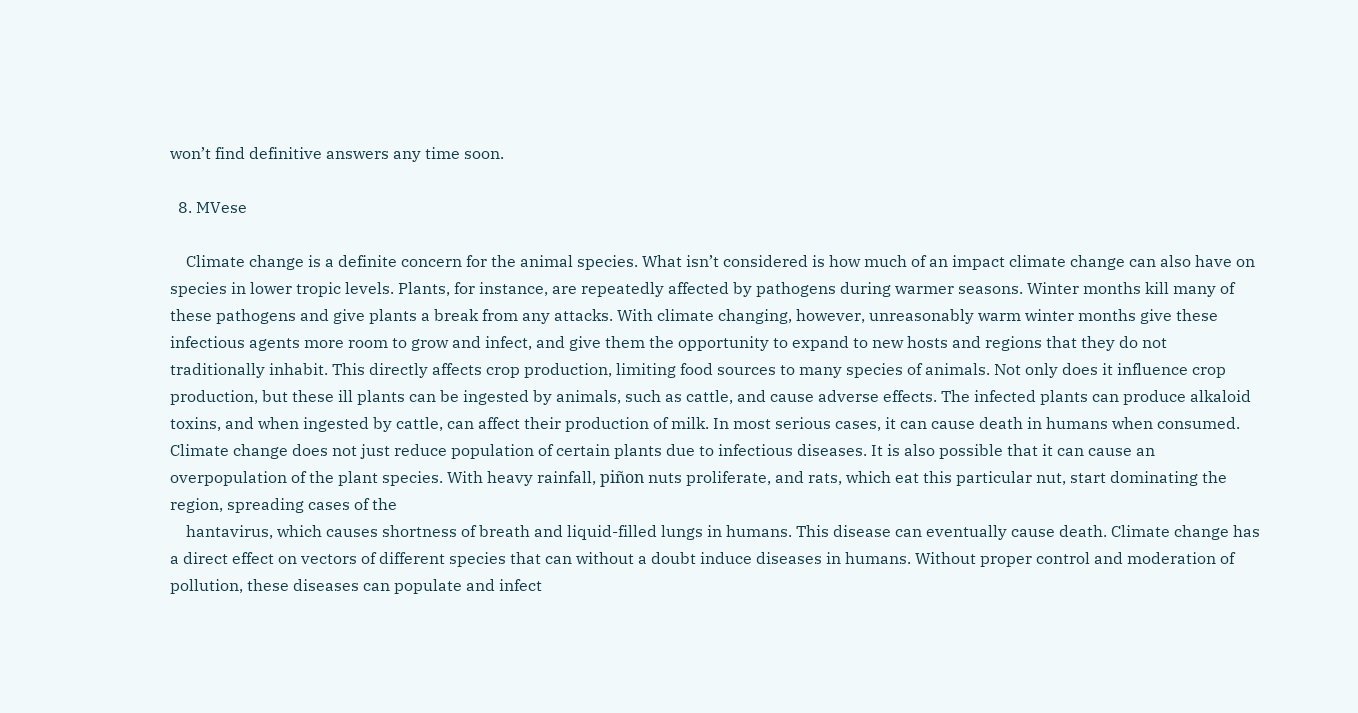won’t find definitive answers any time soon.

  8. MVese

    Climate change is a definite concern for the animal species. What isn’t considered is how much of an impact climate change can also have on species in lower tropic levels. Plants, for instance, are repeatedly affected by pathogens during warmer seasons. Winter months kill many of these pathogens and give plants a break from any attacks. With climate changing, however, unreasonably warm winter months give these infectious agents more room to grow and infect, and give them the opportunity to expand to new hosts and regions that they do not traditionally inhabit. This directly affects crop production, limiting food sources to many species of animals. Not only does it influence crop production, but these ill plants can be ingested by animals, such as cattle, and cause adverse effects. The infected plants can produce alkaloid toxins, and when ingested by cattle, can affect their production of milk. In most serious cases, it can cause death in humans when consumed. Climate change does not just reduce population of certain plants due to infectious diseases. It is also possible that it can cause an overpopulation of the plant species. With heavy rainfall, piñon nuts proliferate, and rats, which eat this particular nut, start dominating the region, spreading cases of the
    hantavirus, which causes shortness of breath and liquid-filled lungs in humans. This disease can eventually cause death. Climate change has a direct effect on vectors of different species that can without a doubt induce diseases in humans. Without proper control and moderation of pollution, these diseases can populate and infect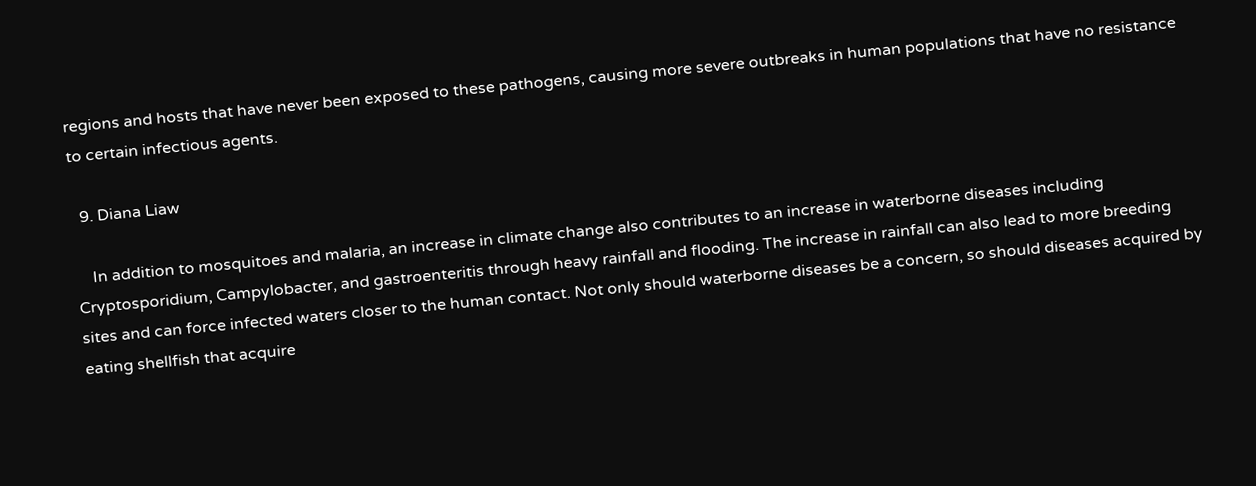regions and hosts that have never been exposed to these pathogens, causing more severe outbreaks in human populations that have no resistance to certain infectious agents.

  9. Diana Liaw

    In addition to mosquitoes and malaria, an increase in climate change also contributes to an increase in waterborne diseases including Cryptosporidium, Campylobacter, and gastroenteritis through heavy rainfall and flooding. The increase in rainfall can also lead to more breeding sites and can force infected waters closer to the human contact. Not only should waterborne diseases be a concern, so should diseases acquired by eating shellfish that acquire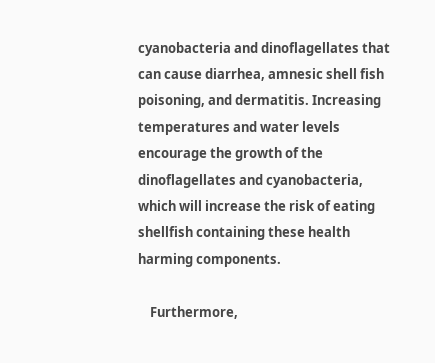cyanobacteria and dinoflagellates that can cause diarrhea, amnesic shell fish poisoning, and dermatitis. Increasing temperatures and water levels encourage the growth of the dinoflagellates and cyanobacteria, which will increase the risk of eating shellfish containing these health harming components.

    Furthermore,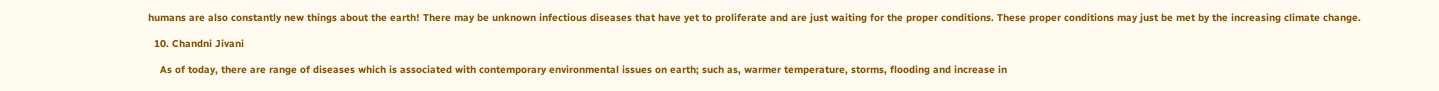humans are also constantly new things about the earth! There may be unknown infectious diseases that have yet to proliferate and are just waiting for the proper conditions. These proper conditions may just be met by the increasing climate change.

  10. Chandni Jivani

    As of today, there are range of diseases which is associated with contemporary environmental issues on earth; such as, warmer temperature, storms, flooding and increase in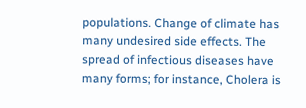populations. Change of climate has many undesired side effects. The spread of infectious diseases have many forms; for instance, Cholera is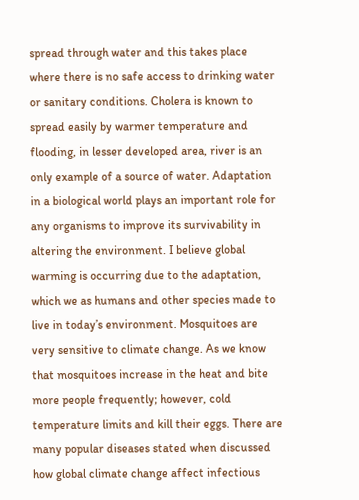spread through water and this takes place where there is no safe access to drinking water or sanitary conditions. Cholera is known to spread easily by warmer temperature and flooding, in lesser developed area, river is an only example of a source of water. Adaptation in a biological world plays an important role for any organisms to improve its survivability in altering the environment. I believe global warming is occurring due to the adaptation, which we as humans and other species made to live in today’s environment. Mosquitoes are very sensitive to climate change. As we know that mosquitoes increase in the heat and bite more people frequently; however, cold temperature limits and kill their eggs. There are many popular diseases stated when discussed how global climate change affect infectious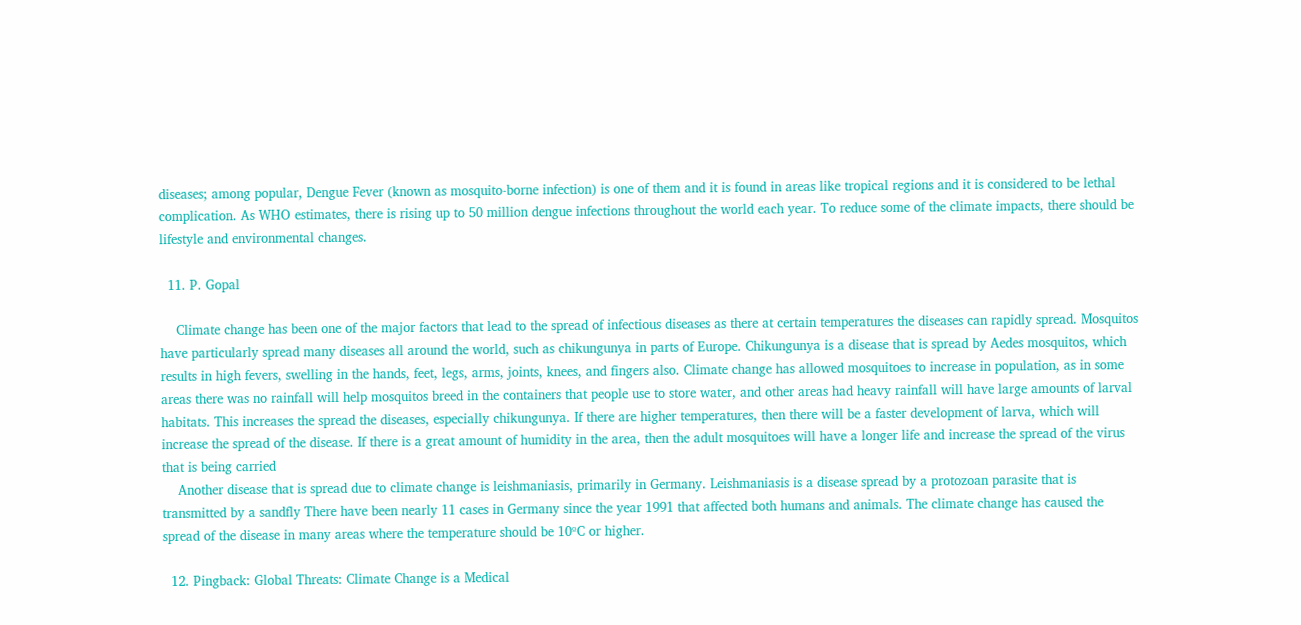diseases; among popular, Dengue Fever (known as mosquito-borne infection) is one of them and it is found in areas like tropical regions and it is considered to be lethal complication. As WHO estimates, there is rising up to 50 million dengue infections throughout the world each year. To reduce some of the climate impacts, there should be lifestyle and environmental changes.

  11. P. Gopal

    Climate change has been one of the major factors that lead to the spread of infectious diseases as there at certain temperatures the diseases can rapidly spread. Mosquitos have particularly spread many diseases all around the world, such as chikungunya in parts of Europe. Chikungunya is a disease that is spread by Aedes mosquitos, which results in high fevers, swelling in the hands, feet, legs, arms, joints, knees, and fingers also. Climate change has allowed mosquitoes to increase in population, as in some areas there was no rainfall will help mosquitos breed in the containers that people use to store water, and other areas had heavy rainfall will have large amounts of larval habitats. This increases the spread the diseases, especially chikungunya. If there are higher temperatures, then there will be a faster development of larva, which will increase the spread of the disease. If there is a great amount of humidity in the area, then the adult mosquitoes will have a longer life and increase the spread of the virus that is being carried
    Another disease that is spread due to climate change is leishmaniasis, primarily in Germany. Leishmaniasis is a disease spread by a protozoan parasite that is transmitted by a sandfly There have been nearly 11 cases in Germany since the year 1991 that affected both humans and animals. The climate change has caused the spread of the disease in many areas where the temperature should be 10ºC or higher.

  12. Pingback: Global Threats: Climate Change is a Medical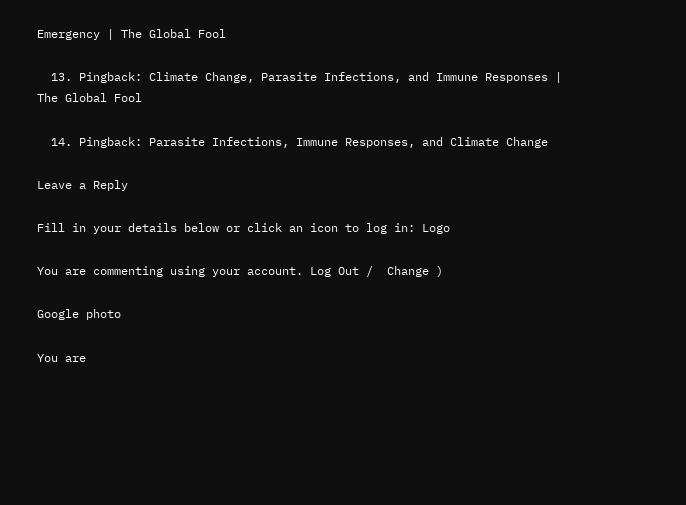Emergency | The Global Fool

  13. Pingback: Climate Change, Parasite Infections, and Immune Responses | The Global Fool

  14. Pingback: Parasite Infections, Immune Responses, and Climate Change

Leave a Reply

Fill in your details below or click an icon to log in: Logo

You are commenting using your account. Log Out /  Change )

Google photo

You are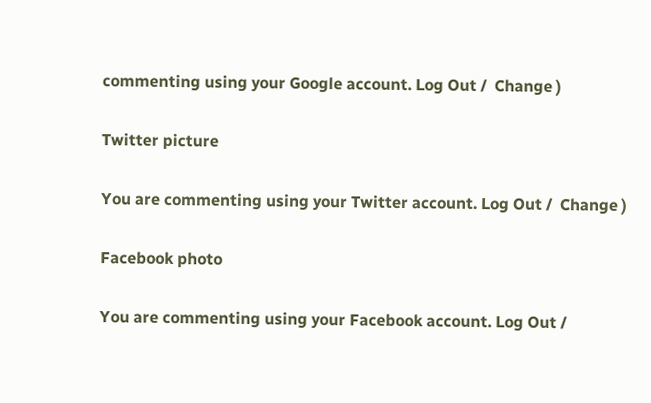commenting using your Google account. Log Out /  Change )

Twitter picture

You are commenting using your Twitter account. Log Out /  Change )

Facebook photo

You are commenting using your Facebook account. Log Out /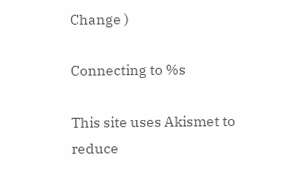Change )

Connecting to %s

This site uses Akismet to reduce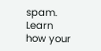spam. Learn how your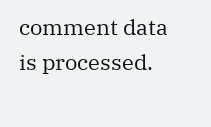comment data is processed.